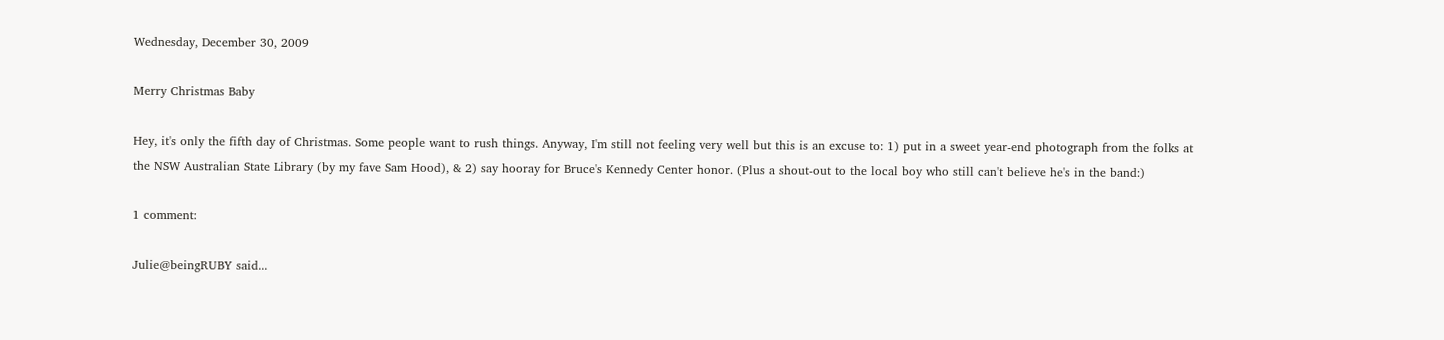Wednesday, December 30, 2009

Merry Christmas Baby

Hey, it's only the fifth day of Christmas. Some people want to rush things. Anyway, I'm still not feeling very well but this is an excuse to: 1) put in a sweet year-end photograph from the folks at the NSW Australian State Library (by my fave Sam Hood), & 2) say hooray for Bruce's Kennedy Center honor. (Plus a shout-out to the local boy who still can't believe he's in the band:)

1 comment:

Julie@beingRUBY said...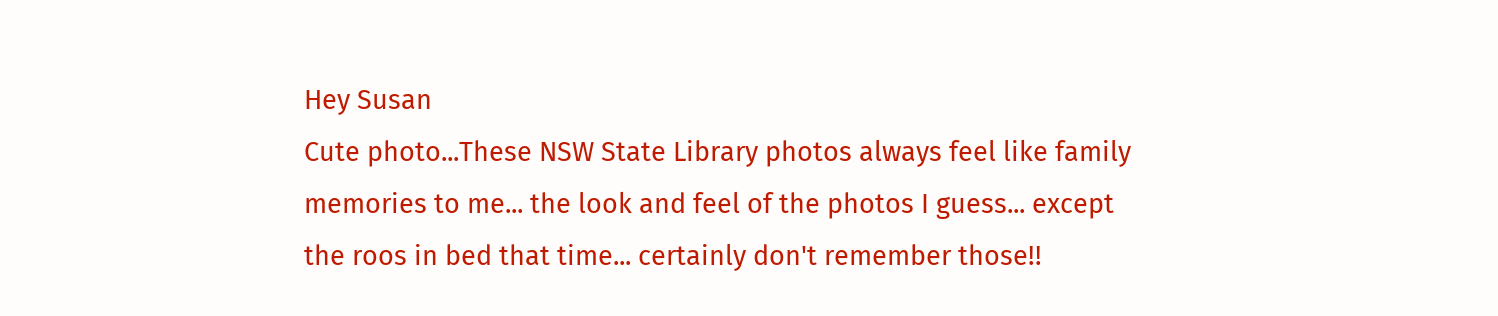Hey Susan
Cute photo...These NSW State Library photos always feel like family memories to me... the look and feel of the photos I guess... except the roos in bed that time... certainly don't remember those!!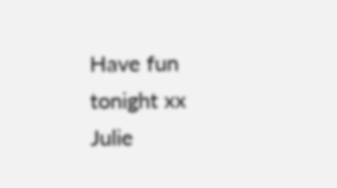Have fun tonight xx Julie